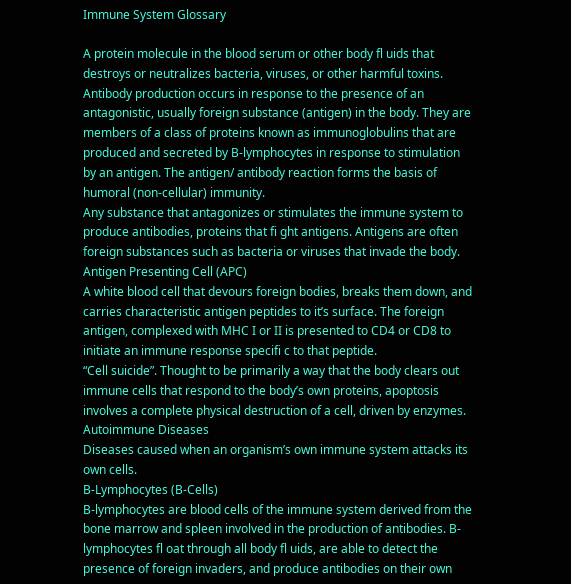Immune System Glossary

A protein molecule in the blood serum or other body fl uids that destroys or neutralizes bacteria, viruses, or other harmful toxins. Antibody production occurs in response to the presence of an antagonistic, usually foreign substance (antigen) in the body. They are members of a class of proteins known as immunoglobulins that are produced and secreted by B-lymphocytes in response to stimulation by an antigen. The antigen/ antibody reaction forms the basis of humoral (non-cellular) immunity.
Any substance that antagonizes or stimulates the immune system to produce antibodies, proteins that fi ght antigens. Antigens are often foreign substances such as bacteria or viruses that invade the body.
Antigen Presenting Cell (APC)
A white blood cell that devours foreign bodies, breaks them down, and carries characteristic antigen peptides to it’s surface. The foreign antigen, complexed with MHC I or II is presented to CD4 or CD8 to initiate an immune response specifi c to that peptide.
“Cell suicide”. Thought to be primarily a way that the body clears out immune cells that respond to the body’s own proteins, apoptosis involves a complete physical destruction of a cell, driven by enzymes.
Autoimmune Diseases
Diseases caused when an organism’s own immune system attacks its own cells.
B-Lymphocytes (B-Cells)
B-lymphocytes are blood cells of the immune system derived from the bone marrow and spleen involved in the production of antibodies. B-lymphocytes fl oat through all body fl uids, are able to detect the presence of foreign invaders, and produce antibodies on their own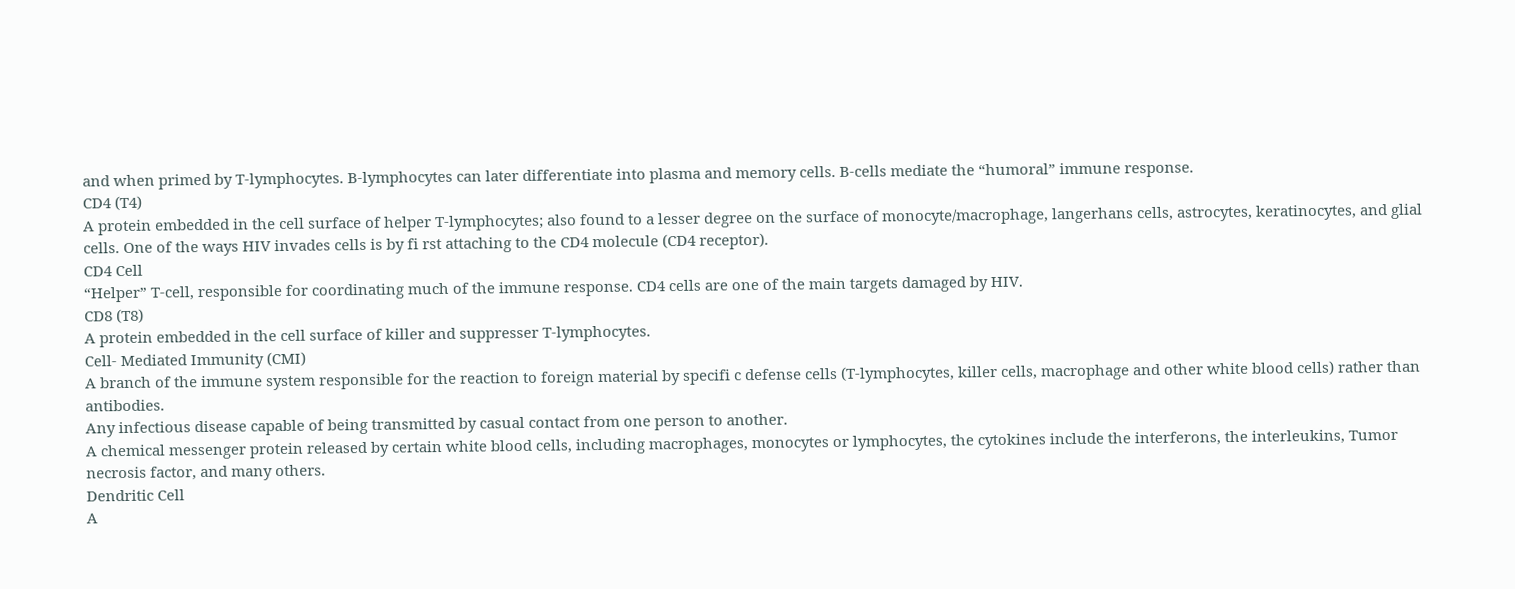and when primed by T-lymphocytes. B-lymphocytes can later differentiate into plasma and memory cells. B-cells mediate the “humoral” immune response.
CD4 (T4)
A protein embedded in the cell surface of helper T-lymphocytes; also found to a lesser degree on the surface of monocyte/macrophage, langerhans cells, astrocytes, keratinocytes, and glial cells. One of the ways HIV invades cells is by fi rst attaching to the CD4 molecule (CD4 receptor).
CD4 Cell
“Helper” T-cell, responsible for coordinating much of the immune response. CD4 cells are one of the main targets damaged by HIV.
CD8 (T8)
A protein embedded in the cell surface of killer and suppresser T-lymphocytes.
Cell- Mediated Immunity (CMI)
A branch of the immune system responsible for the reaction to foreign material by specifi c defense cells (T-lymphocytes, killer cells, macrophage and other white blood cells) rather than antibodies.
Any infectious disease capable of being transmitted by casual contact from one person to another.
A chemical messenger protein released by certain white blood cells, including macrophages, monocytes or lymphocytes, the cytokines include the interferons, the interleukins, Tumor necrosis factor, and many others.
Dendritic Cell
A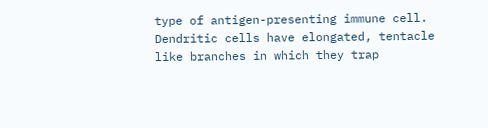type of antigen-presenting immune cell. Dendritic cells have elongated, tentacle like branches in which they trap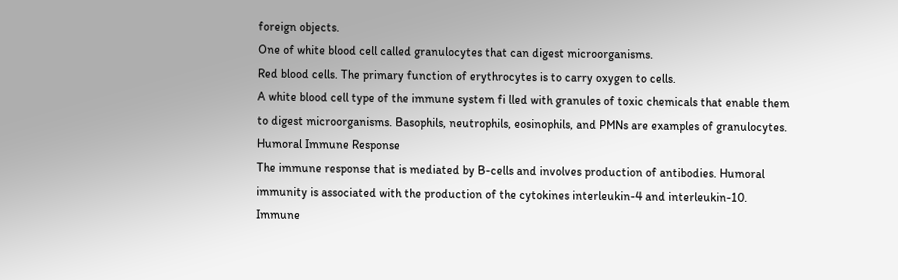foreign objects.
One of white blood cell called granulocytes that can digest microorganisms.
Red blood cells. The primary function of erythrocytes is to carry oxygen to cells.
A white blood cell type of the immune system fi lled with granules of toxic chemicals that enable them to digest microorganisms. Basophils, neutrophils, eosinophils, and PMNs are examples of granulocytes.
Humoral Immune Response
The immune response that is mediated by B-cells and involves production of antibodies. Humoral immunity is associated with the production of the cytokines interleukin-4 and interleukin-10.
Immune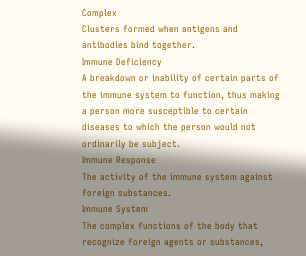Complex
Clusters formed when antigens and antibodies bind together.
Immune Deficiency
A breakdown or inability of certain parts of the immune system to function, thus making a person more susceptible to certain diseases to which the person would not ordinarily be subject.
Immune Response
The activity of the immune system against foreign substances.
Immune System
The complex functions of the body that recognize foreign agents or substances,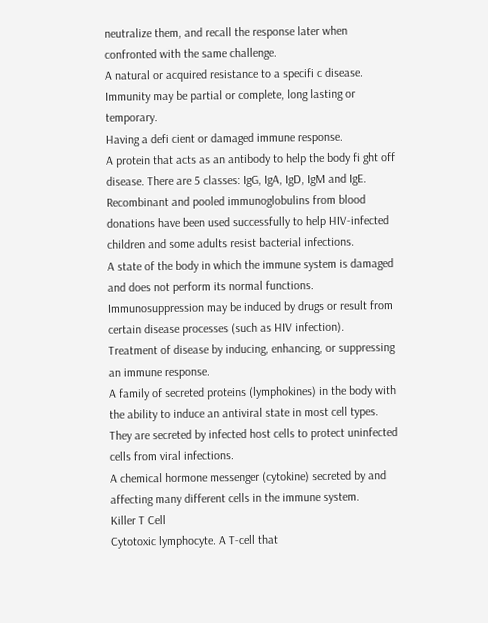neutralize them, and recall the response later when confronted with the same challenge.
A natural or acquired resistance to a specifi c disease. Immunity may be partial or complete, long lasting or temporary.
Having a defi cient or damaged immune response.
A protein that acts as an antibody to help the body fi ght off disease. There are 5 classes: IgG, IgA, IgD, IgM and IgE. Recombinant and pooled immunoglobulins from blood donations have been used successfully to help HIV-infected children and some adults resist bacterial infections.
A state of the body in which the immune system is damaged and does not perform its normal functions. Immunosuppression may be induced by drugs or result from certain disease processes (such as HIV infection).
Treatment of disease by inducing, enhancing, or suppressing an immune response.
A family of secreted proteins (lymphokines) in the body with the ability to induce an antiviral state in most cell types. They are secreted by infected host cells to protect uninfected cells from viral infections.
A chemical hormone messenger (cytokine) secreted by and affecting many different cells in the immune system.
Killer T Cell
Cytotoxic lymphocyte. A T-cell that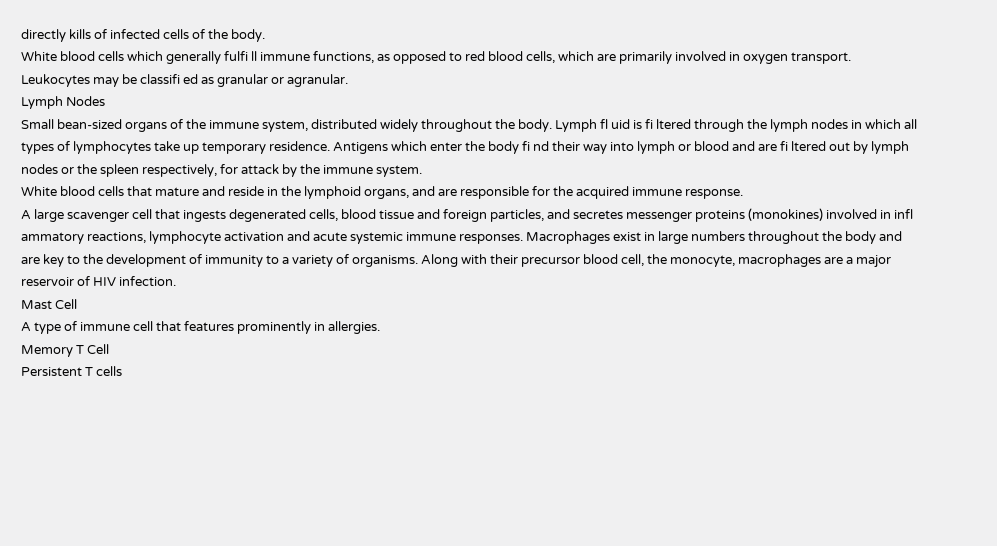directly kills of infected cells of the body.
White blood cells which generally fulfi ll immune functions, as opposed to red blood cells, which are primarily involved in oxygen transport. Leukocytes may be classifi ed as granular or agranular.
Lymph Nodes
Small bean-sized organs of the immune system, distributed widely throughout the body. Lymph fl uid is fi ltered through the lymph nodes in which all types of lymphocytes take up temporary residence. Antigens which enter the body fi nd their way into lymph or blood and are fi ltered out by lymph nodes or the spleen respectively, for attack by the immune system.
White blood cells that mature and reside in the lymphoid organs, and are responsible for the acquired immune response.
A large scavenger cell that ingests degenerated cells, blood tissue and foreign particles, and secretes messenger proteins (monokines) involved in infl ammatory reactions, lymphocyte activation and acute systemic immune responses. Macrophages exist in large numbers throughout the body and are key to the development of immunity to a variety of organisms. Along with their precursor blood cell, the monocyte, macrophages are a major reservoir of HIV infection.
Mast Cell
A type of immune cell that features prominently in allergies.
Memory T Cell
Persistent T cells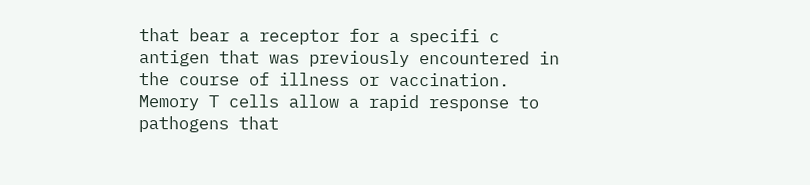that bear a receptor for a specifi c antigen that was previously encountered in the course of illness or vaccination. Memory T cells allow a rapid response to pathogens that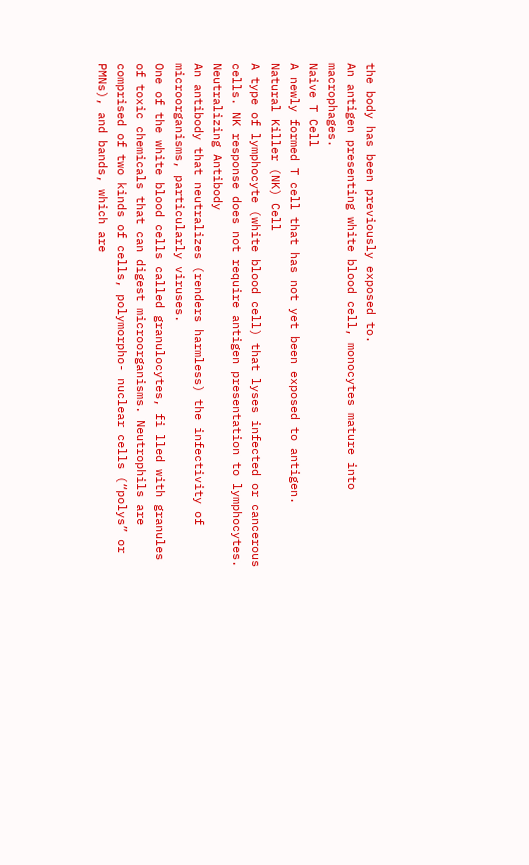the body has been previously exposed to.
An antigen presenting white blood cell, monocytes mature into macrophages.
Naive T Cell
A newly formed T cell that has not yet been exposed to antigen.
Natural Killer (NK) Cell
A type of lymphocyte (white blood cell) that lyses infected or cancerous cells. NK response does not require antigen presentation to lymphocytes.
Neutralizing Antibody
An antibody that neutralizes (renders harmless) the infectivity of microorganisms, particularly viruses.
One of the white blood cells called granulocytes, fi lled with granules of toxic chemicals that can digest microorganisms. Neutrophils are comprised of two kinds of cells, polymorpho- nuclear cells (“polys” or PMNs), and bands, which are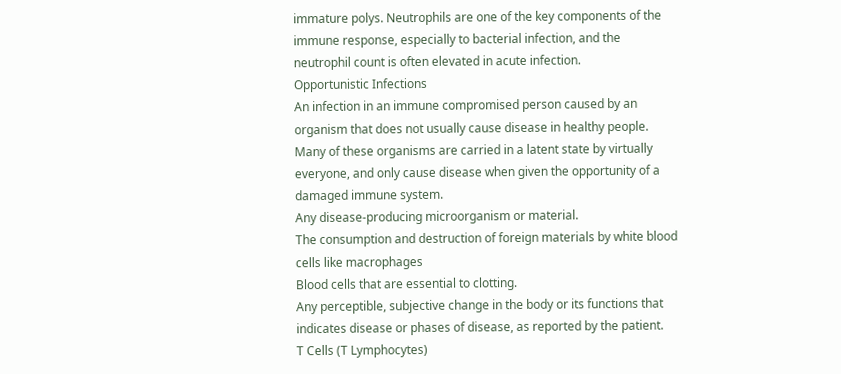immature polys. Neutrophils are one of the key components of the immune response, especially to bacterial infection, and the neutrophil count is often elevated in acute infection.
Opportunistic Infections
An infection in an immune compromised person caused by an organism that does not usually cause disease in healthy people. Many of these organisms are carried in a latent state by virtually everyone, and only cause disease when given the opportunity of a damaged immune system.
Any disease-producing microorganism or material.
The consumption and destruction of foreign materials by white blood cells like macrophages
Blood cells that are essential to clotting.
Any perceptible, subjective change in the body or its functions that indicates disease or phases of disease, as reported by the patient.
T Cells (T Lymphocytes)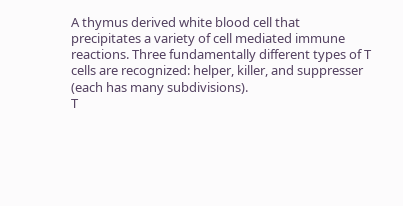A thymus derived white blood cell that precipitates a variety of cell mediated immune reactions. Three fundamentally different types of T cells are recognized: helper, killer, and suppresser (each has many subdivisions).
T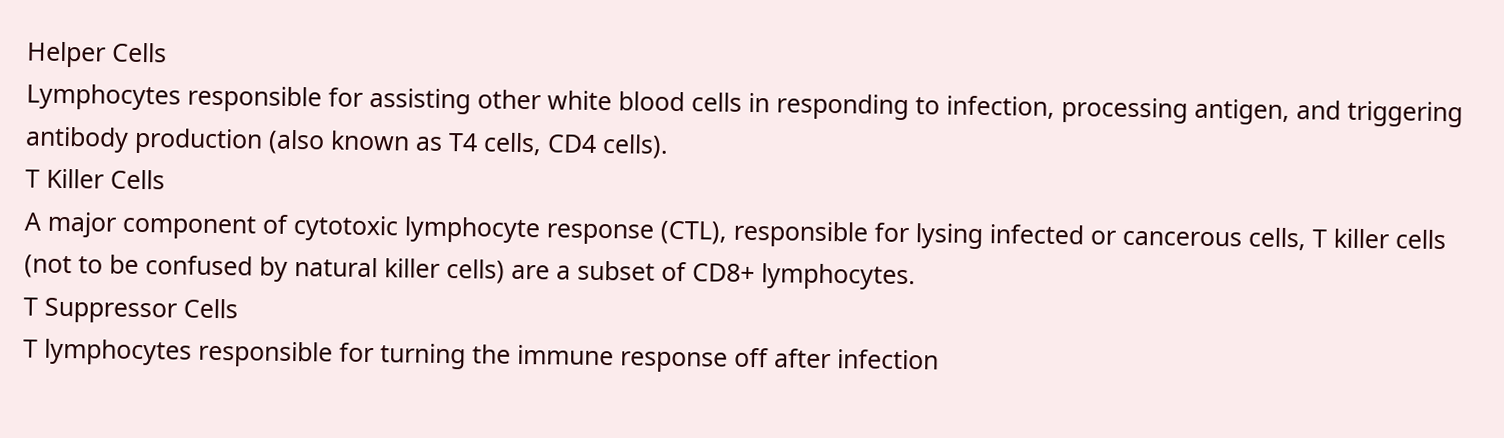Helper Cells
Lymphocytes responsible for assisting other white blood cells in responding to infection, processing antigen, and triggering antibody production (also known as T4 cells, CD4 cells).
T Killer Cells
A major component of cytotoxic lymphocyte response (CTL), responsible for lysing infected or cancerous cells, T killer cells (not to be confused by natural killer cells) are a subset of CD8+ lymphocytes.
T Suppressor Cells
T lymphocytes responsible for turning the immune response off after infection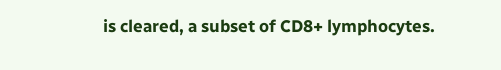is cleared, a subset of CD8+ lymphocytes.